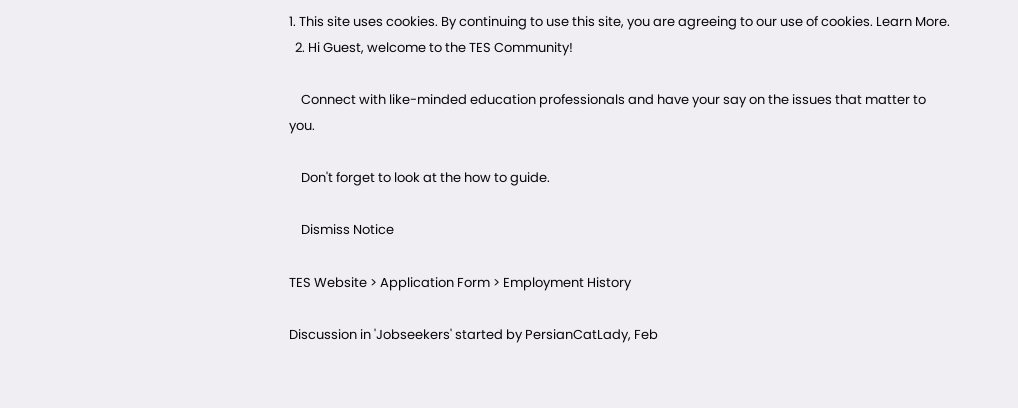1. This site uses cookies. By continuing to use this site, you are agreeing to our use of cookies. Learn More.
  2. Hi Guest, welcome to the TES Community!

    Connect with like-minded education professionals and have your say on the issues that matter to you.

    Don't forget to look at the how to guide.

    Dismiss Notice

TES Website > Application Form > Employment History

Discussion in 'Jobseekers' started by PersianCatLady, Feb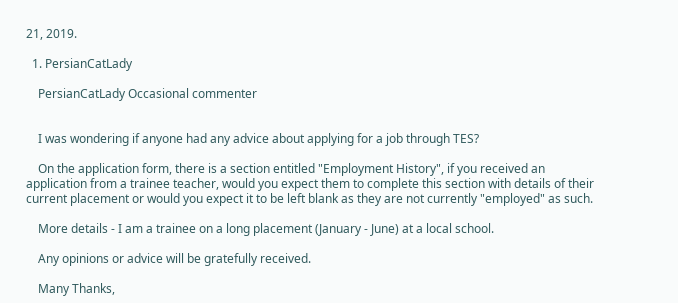21, 2019.

  1. PersianCatLady

    PersianCatLady Occasional commenter


    I was wondering if anyone had any advice about applying for a job through TES?

    On the application form, there is a section entitled "Employment History", if you received an application from a trainee teacher, would you expect them to complete this section with details of their current placement or would you expect it to be left blank as they are not currently "employed" as such.

    More details - I am a trainee on a long placement (January - June) at a local school.

    Any opinions or advice will be gratefully received.

    Many Thanks,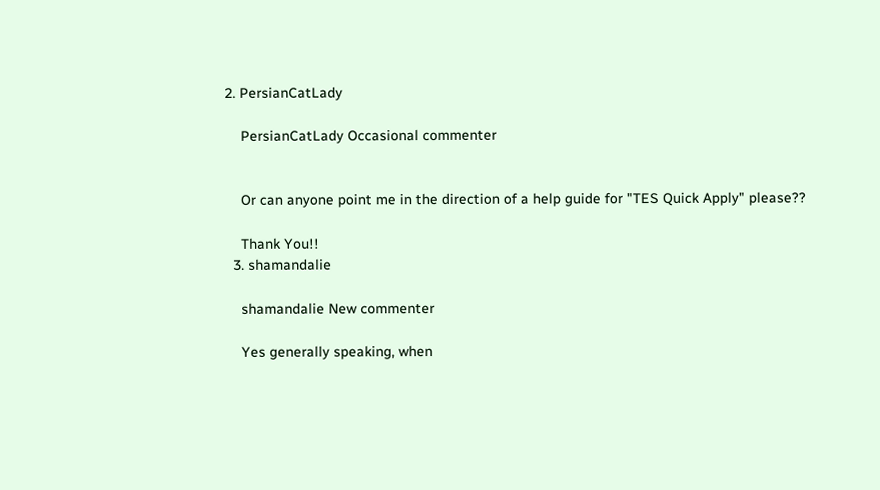2. PersianCatLady

    PersianCatLady Occasional commenter


    Or can anyone point me in the direction of a help guide for "TES Quick Apply" please??

    Thank You!!
  3. shamandalie

    shamandalie New commenter

    Yes generally speaking, when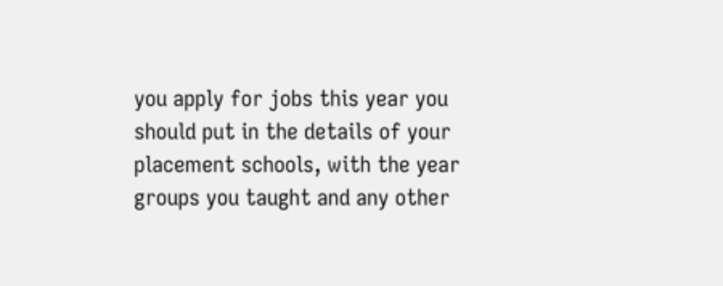you apply for jobs this year you should put in the details of your placement schools, with the year groups you taught and any other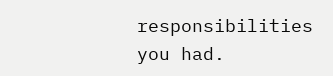responsibilities you had.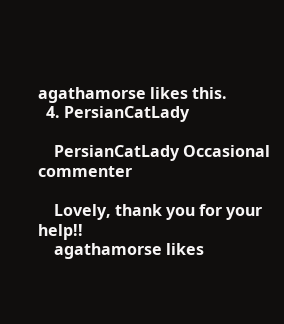agathamorse likes this.
  4. PersianCatLady

    PersianCatLady Occasional commenter

    Lovely, thank you for your help!!
    agathamorse likes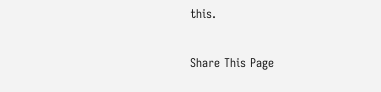this.

Share This Page